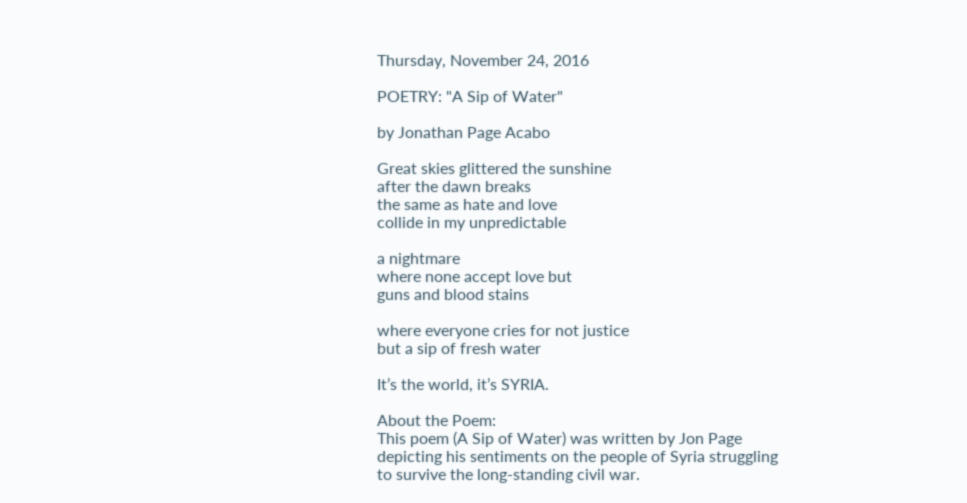Thursday, November 24, 2016

POETRY: "A Sip of Water"

by Jonathan Page Acabo

Great skies glittered the sunshine
after the dawn breaks
the same as hate and love
collide in my unpredictable

a nightmare
where none accept love but
guns and blood stains

where everyone cries for not justice
but a sip of fresh water

It’s the world, it’s SYRIA.

About the Poem:
This poem (A Sip of Water) was written by Jon Page depicting his sentiments on the people of Syria struggling to survive the long-standing civil war.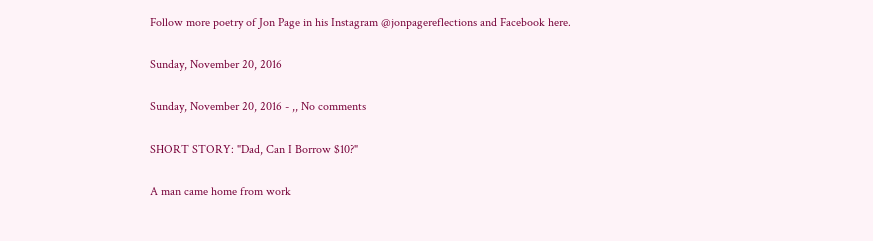Follow more poetry of Jon Page in his Instagram @jonpagereflections and Facebook here.

Sunday, November 20, 2016

Sunday, November 20, 2016 - ,, No comments

SHORT STORY: "Dad, Can I Borrow $10?"

A man came home from work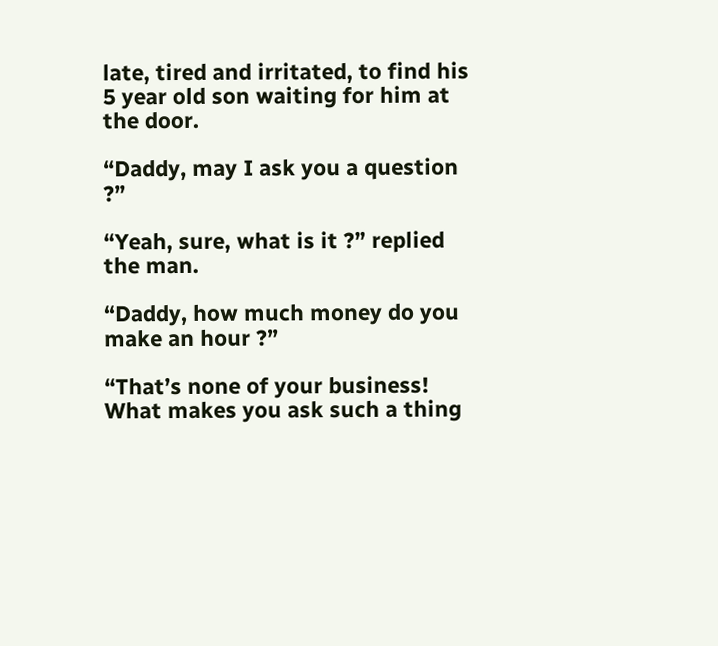late, tired and irritated, to find his 5 year old son waiting for him at the door.

“Daddy, may I ask you a question ?”

“Yeah, sure, what is it ?” replied the man.

“Daddy, how much money do you make an hour ?”

“That’s none of your business! What makes you ask such a thing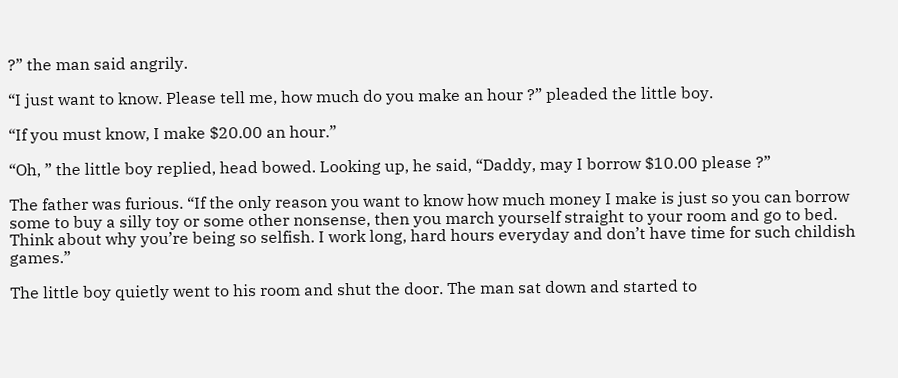?” the man said angrily.

“I just want to know. Please tell me, how much do you make an hour ?” pleaded the little boy.

“If you must know, I make $20.00 an hour.”

“Oh, ” the little boy replied, head bowed. Looking up, he said, “Daddy, may I borrow $10.00 please ?”

The father was furious. “If the only reason you want to know how much money I make is just so you can borrow some to buy a silly toy or some other nonsense, then you march yourself straight to your room and go to bed. Think about why you’re being so selfish. I work long, hard hours everyday and don’t have time for such childish games.”

The little boy quietly went to his room and shut the door. The man sat down and started to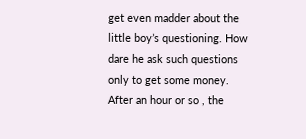get even madder about the little boy’s questioning. How dare he ask such questions only to get some money. After an hour or so , the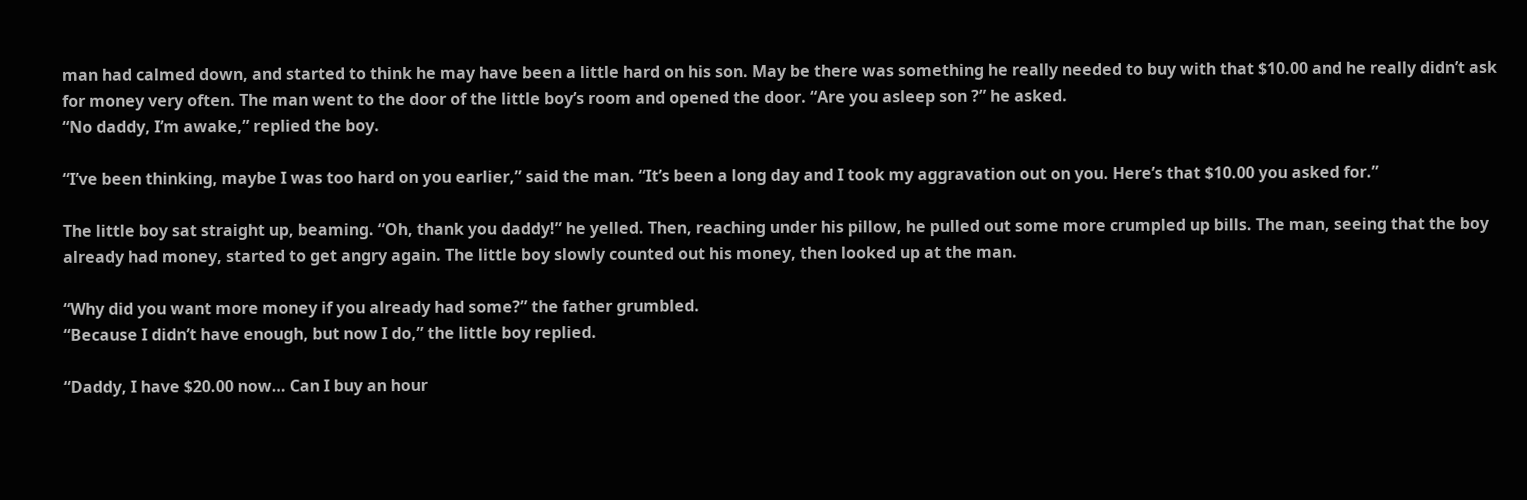man had calmed down, and started to think he may have been a little hard on his son. May be there was something he really needed to buy with that $10.00 and he really didn’t ask for money very often. The man went to the door of the little boy’s room and opened the door. “Are you asleep son ?” he asked.
“No daddy, I’m awake,” replied the boy.

“I’ve been thinking, maybe I was too hard on you earlier,” said the man. “It’s been a long day and I took my aggravation out on you. Here’s that $10.00 you asked for.”

The little boy sat straight up, beaming. “Oh, thank you daddy!” he yelled. Then, reaching under his pillow, he pulled out some more crumpled up bills. The man, seeing that the boy already had money, started to get angry again. The little boy slowly counted out his money, then looked up at the man.

“Why did you want more money if you already had some?” the father grumbled.
“Because I didn’t have enough, but now I do,” the little boy replied.

“Daddy, I have $20.00 now… Can I buy an hour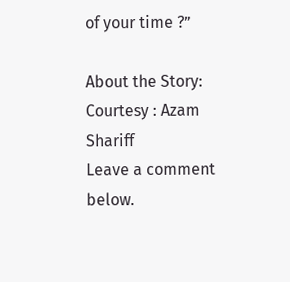of your time ?”

About the Story:
Courtesy : Azam Shariff
Leave a comment below.